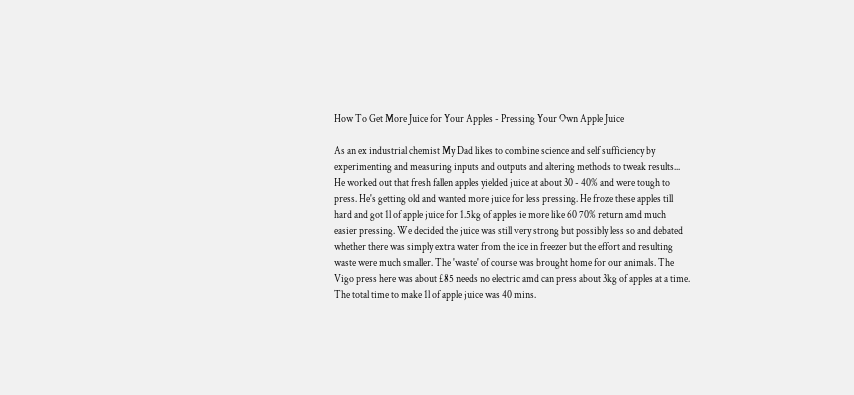How To Get More Juice for Your Apples - Pressing Your Own Apple Juice

As an ex industrial chemist My Dad likes to combine science and self sufficiency by experimenting and measuring inputs and outputs and altering methods to tweak results... He worked out that fresh fallen apples yielded juice at about 30 - 40% and were tough to press. He's getting old and wanted more juice for less pressing. He froze these apples till hard and got 1l of apple juice for 1.5kg of apples ie more like 60 70% return amd much easier pressing. We decided the juice was still very strong but possibly less so and debated whether there was simply extra water from the ice in freezer but the effort and resulting waste were much smaller. The 'waste' of course was brought home for our animals. The Vigo press here was about £85 needs no electric amd can press about 3kg of apples at a time. The total time to make 1l of apple juice was 40 mins.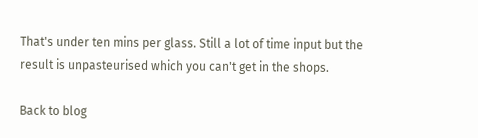That's under ten mins per glass. Still a lot of time input but the result is unpasteurised which you can't get in the shops.

Back to blog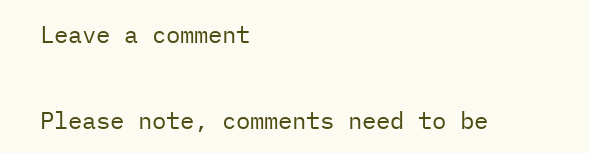Leave a comment

Please note, comments need to be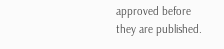approved before they are published.